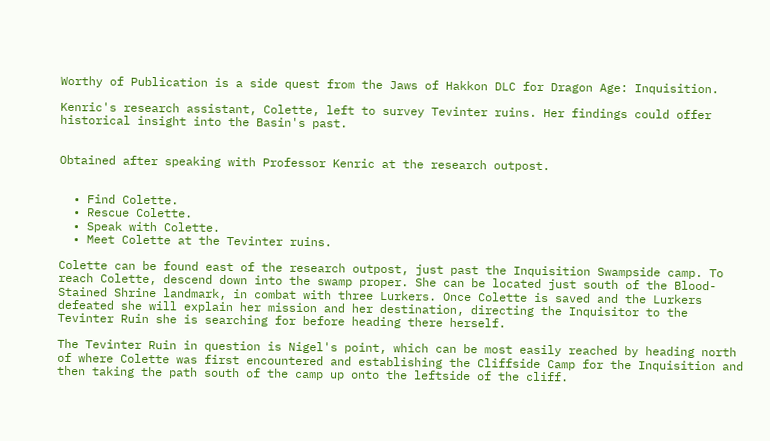Worthy of Publication is a side quest from the Jaws of Hakkon DLC for Dragon Age: Inquisition.

Kenric's research assistant, Colette, left to survey Tevinter ruins. Her findings could offer historical insight into the Basin's past.


Obtained after speaking with Professor Kenric at the research outpost.


  • Find Colette.
  • Rescue Colette.
  • Speak with Colette.
  • Meet Colette at the Tevinter ruins.

Colette can be found east of the research outpost, just past the Inquisition Swampside camp. To reach Colette, descend down into the swamp proper. She can be located just south of the Blood-Stained Shrine landmark, in combat with three Lurkers. Once Colette is saved and the Lurkers defeated she will explain her mission and her destination, directing the Inquisitor to the Tevinter Ruin she is searching for before heading there herself.

The Tevinter Ruin in question is Nigel's point, which can be most easily reached by heading north of where Colette was first encountered and establishing the Cliffside Camp for the Inquisition and then taking the path south of the camp up onto the leftside of the cliff.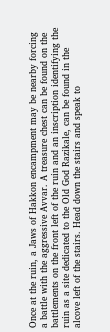Once at the ruin, a Jaws of Hakkon encampment may be nearby forcing a battle with the aggressive Avvar. A treasure chest can be found on the battlements on the front left of the ruin and an inscription identifying the ruin as a site dedicated to the Old God Razikale, can be found in the alcove left of the stairs. Head down the stairs and speak to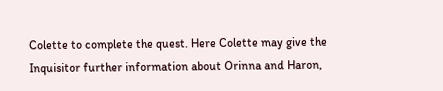Colette to complete the quest. Here Colette may give the Inquisitor further information about Orinna and Haron,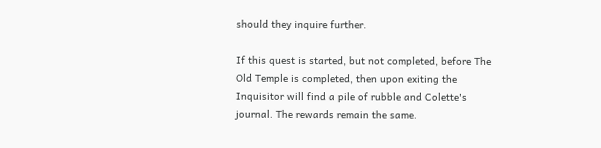should they inquire further.

If this quest is started, but not completed, before The Old Temple is completed, then upon exiting the Inquisitor will find a pile of rubble and Colette's journal. The rewards remain the same.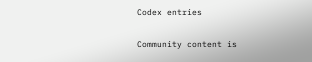Codex entries

Community content is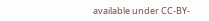available under CC-BY-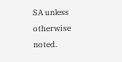SA unless otherwise noted.